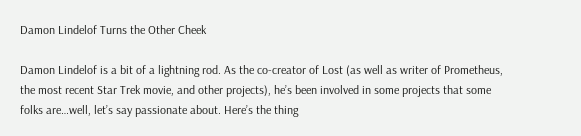Damon Lindelof Turns the Other Cheek

Damon Lindelof is a bit of a lightning rod. As the co-creator of Lost (as well as writer of Prometheus, the most recent Star Trek movie, and other projects), he’s been involved in some projects that some folks are…well, let’s say passionate about. Here’s the thing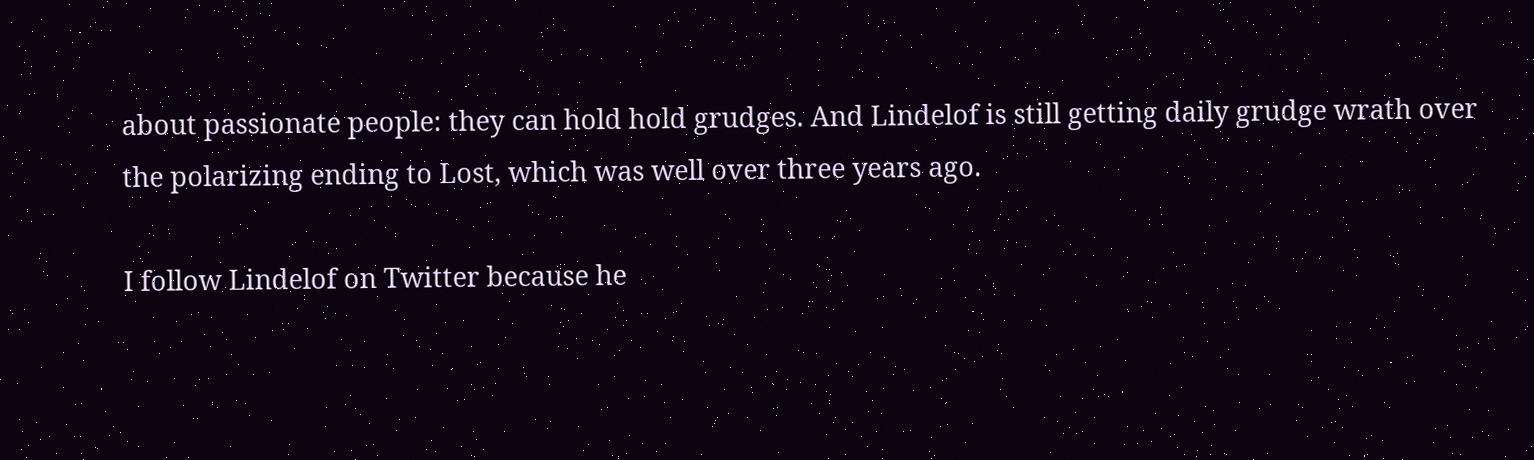about passionate people: they can hold hold grudges. And Lindelof is still getting daily grudge wrath over the polarizing ending to Lost, which was well over three years ago.

I follow Lindelof on Twitter because he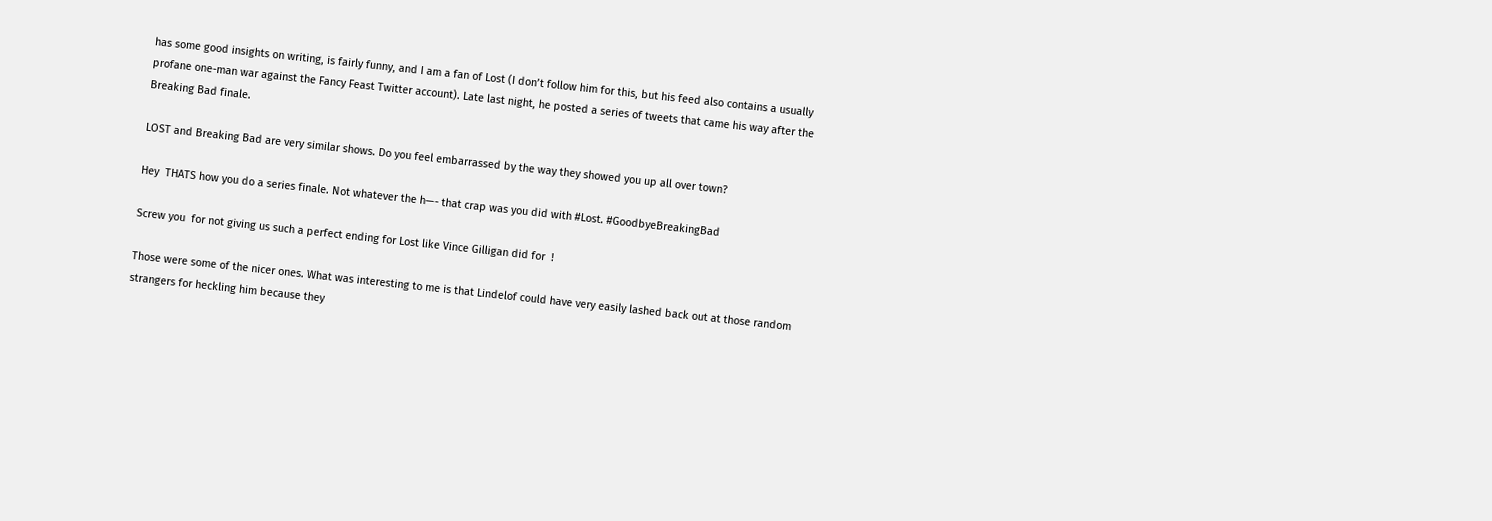has some good insights on writing, is fairly funny, and I am a fan of Lost (I don’t follow him for this, but his feed also contains a usually profane one-man war against the Fancy Feast Twitter account). Late last night, he posted a series of tweets that came his way after the Breaking Bad finale.

LOST and Breaking Bad are very similar shows. Do you feel embarrassed by the way they showed you up all over town?

Hey  THATS how you do a series finale. Not whatever the h—- that crap was you did with #Lost. #GoodbyeBreakingBad

Screw you  for not giving us such a perfect ending for Lost like Vince Gilligan did for  !

Those were some of the nicer ones. What was interesting to me is that Lindelof could have very easily lashed back out at those random strangers for heckling him because they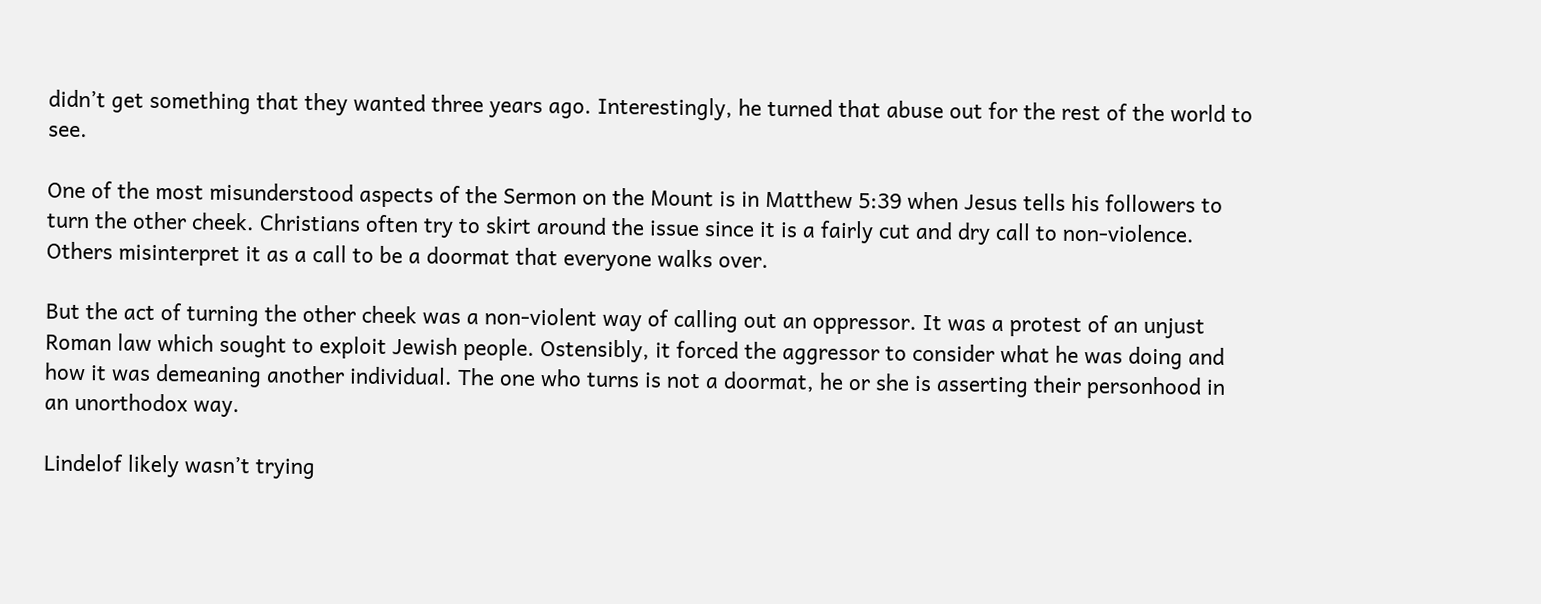didn’t get something that they wanted three years ago. Interestingly, he turned that abuse out for the rest of the world to see.

One of the most misunderstood aspects of the Sermon on the Mount is in Matthew 5:39 when Jesus tells his followers to turn the other cheek. Christians often try to skirt around the issue since it is a fairly cut and dry call to non-violence. Others misinterpret it as a call to be a doormat that everyone walks over.

But the act of turning the other cheek was a non-violent way of calling out an oppressor. It was a protest of an unjust Roman law which sought to exploit Jewish people. Ostensibly, it forced the aggressor to consider what he was doing and how it was demeaning another individual. The one who turns is not a doormat, he or she is asserting their personhood in an unorthodox way.

Lindelof likely wasn’t trying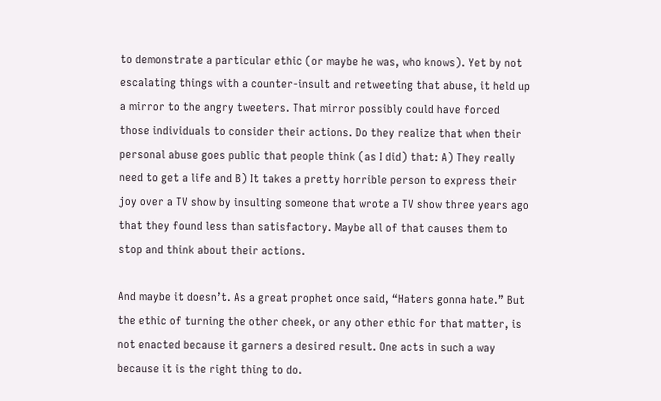to demonstrate a particular ethic (or maybe he was, who knows). Yet by not escalating things with a counter-insult and retweeting that abuse, it held up a mirror to the angry tweeters. That mirror possibly could have forced those individuals to consider their actions. Do they realize that when their personal abuse goes public that people think (as I did) that: A) They really need to get a life and B) It takes a pretty horrible person to express their joy over a TV show by insulting someone that wrote a TV show three years ago that they found less than satisfactory. Maybe all of that causes them to stop and think about their actions.

And maybe it doesn’t. As a great prophet once said, “Haters gonna hate.” But the ethic of turning the other cheek, or any other ethic for that matter, is not enacted because it garners a desired result. One acts in such a way because it is the right thing to do.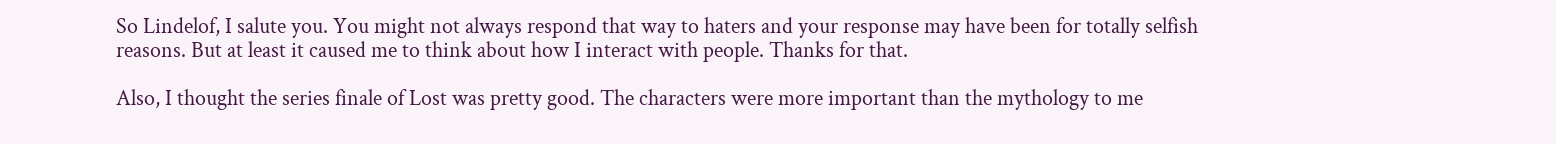So Lindelof, I salute you. You might not always respond that way to haters and your response may have been for totally selfish reasons. But at least it caused me to think about how I interact with people. Thanks for that.

Also, I thought the series finale of Lost was pretty good. The characters were more important than the mythology to me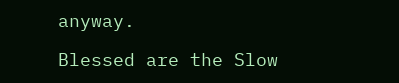anyway.

Blessed are the Slow